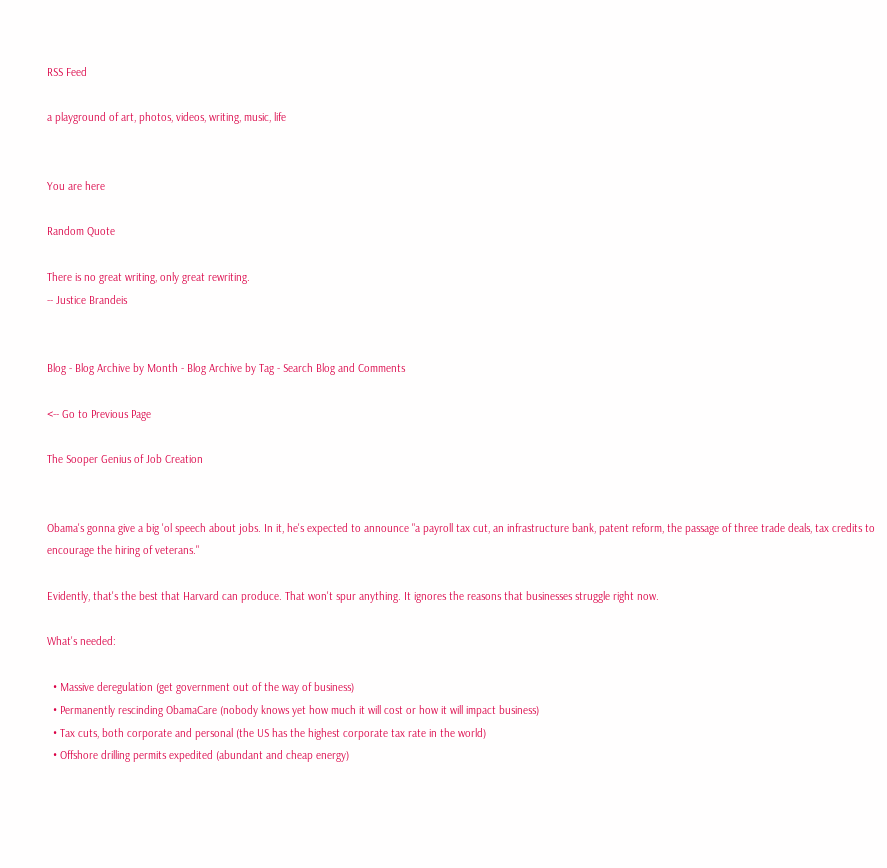RSS Feed

a playground of art, photos, videos, writing, music, life


You are here

Random Quote

There is no great writing, only great rewriting.
-- Justice Brandeis


Blog - Blog Archive by Month - Blog Archive by Tag - Search Blog and Comments

<-- Go to Previous Page

The Sooper Genius of Job Creation


Obama's gonna give a big 'ol speech about jobs. In it, he's expected to announce "a payroll tax cut, an infrastructure bank, patent reform, the passage of three trade deals, tax credits to encourage the hiring of veterans."

Evidently, that's the best that Harvard can produce. That won't spur anything. It ignores the reasons that businesses struggle right now.

What's needed:

  • Massive deregulation (get government out of the way of business)
  • Permanently rescinding ObamaCare (nobody knows yet how much it will cost or how it will impact business)
  • Tax cuts, both corporate and personal (the US has the highest corporate tax rate in the world)
  • Offshore drilling permits expedited (abundant and cheap energy)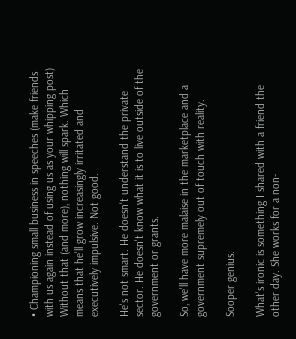• Championing small business in speeches (make friends with us again instead of using us as your whipping post)
Without that (and more), nothing will spark. Which means that he'll grow increasingly irritated and executively impulsive. Not good.

He's not smart. He doesn't understand the private sector. He doesn't know what it is to live outside of the government or grants.

So, we'll have more malaise in the marketplace and a government supremely out of touch with reality.

Sooper genius.

What's ironic is something I shared with a friend the other day. She works for a non-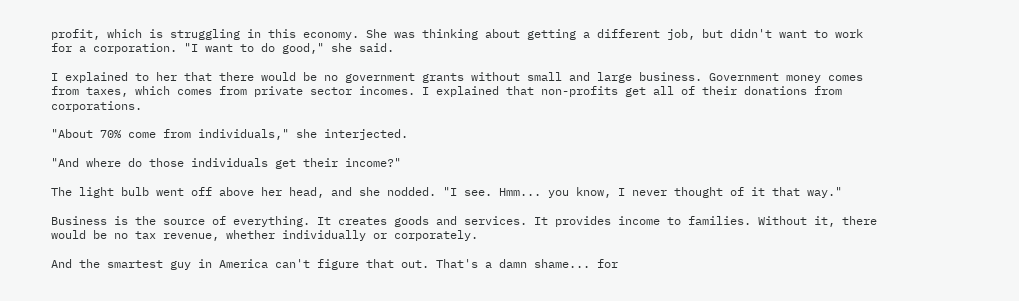profit, which is struggling in this economy. She was thinking about getting a different job, but didn't want to work for a corporation. "I want to do good," she said.

I explained to her that there would be no government grants without small and large business. Government money comes from taxes, which comes from private sector incomes. I explained that non-profits get all of their donations from corporations.

"About 70% come from individuals," she interjected.

"And where do those individuals get their income?"

The light bulb went off above her head, and she nodded. "I see. Hmm... you know, I never thought of it that way."

Business is the source of everything. It creates goods and services. It provides income to families. Without it, there would be no tax revenue, whether individually or corporately.

And the smartest guy in America can't figure that out. That's a damn shame... for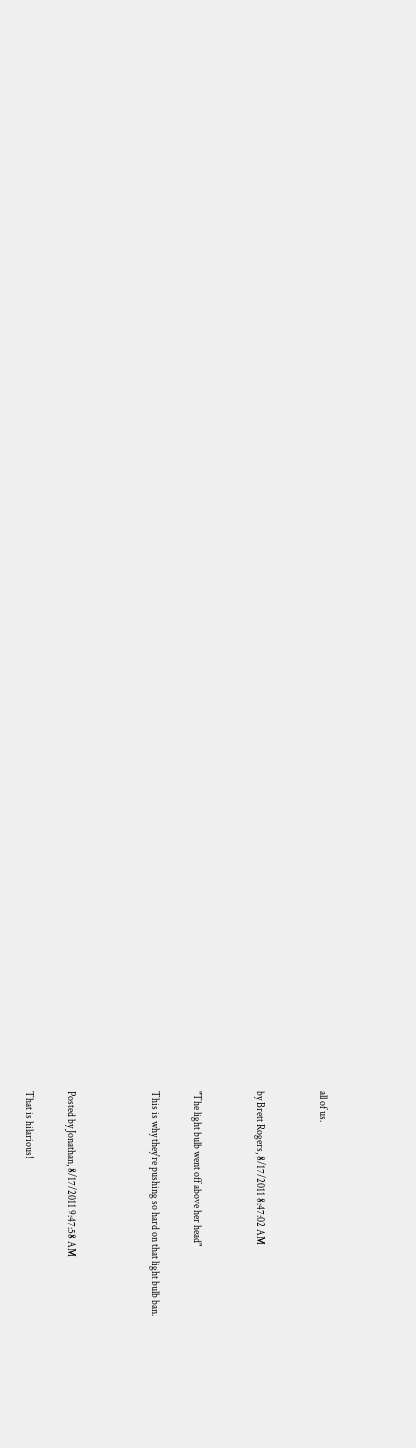all of us.


by Brett Rogers, 8/17/2011 8:47:02 AM


"The light bulb went off above her head"

This is why they're pushing so hard on that light bulb ban.



Posted by Jonathan, 8/17/2011 9:47:58 AM

That is hilarious!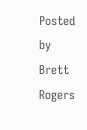Posted by Brett Rogers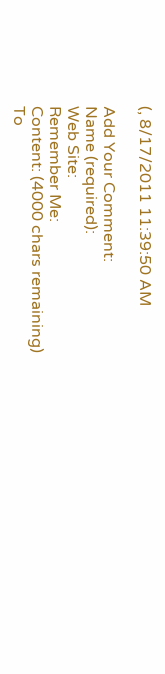(, 8/17/2011 11:39:50 AM

Add Your Comment:
Name (required):
Web Site:
Remember Me:
Content: (4000 chars remaining)
To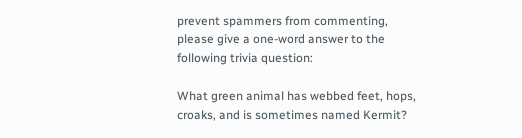prevent spammers from commenting, please give a one-word answer to the following trivia question:

What green animal has webbed feet, hops, croaks, and is sometimes named Kermit?